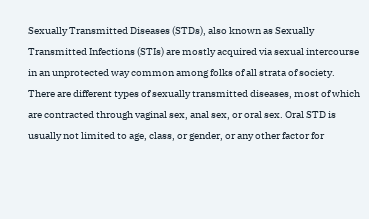Sexually Transmitted Diseases (STDs), also known as Sexually Transmitted Infections (STIs) are mostly acquired via sexual intercourse in an unprotected way common among folks of all strata of society. There are different types of sexually transmitted diseases, most of which are contracted through vaginal sex, anal sex, or oral sex. Oral STD is usually not limited to age, class, or gender, or any other factor for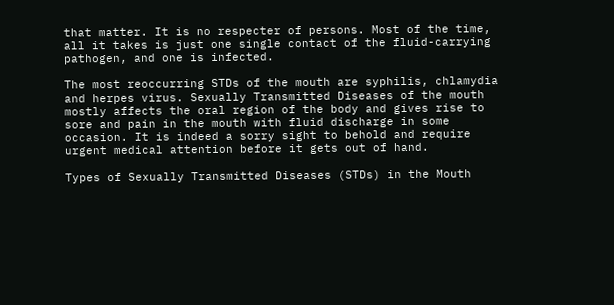that matter. It is no respecter of persons. Most of the time, all it takes is just one single contact of the fluid-carrying pathogen, and one is infected.

The most reoccurring STDs of the mouth are syphilis, chlamydia and herpes virus. Sexually Transmitted Diseases of the mouth mostly affects the oral region of the body and gives rise to sore and pain in the mouth with fluid discharge in some occasion. It is indeed a sorry sight to behold and require urgent medical attention before it gets out of hand.

Types of Sexually Transmitted Diseases (STDs) in the Mouth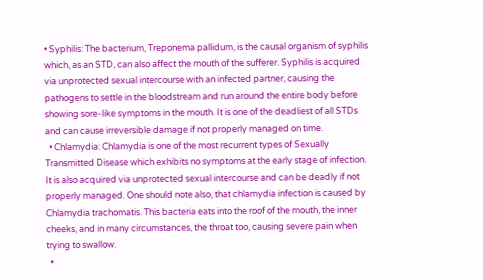• Syphilis: The bacterium, Treponema pallidum, is the causal organism of syphilis which, as an STD, can also affect the mouth of the sufferer. Syphilis is acquired via unprotected sexual intercourse with an infected partner, causing the pathogens to settle in the bloodstream and run around the entire body before showing sore-like symptoms in the mouth. It is one of the deadliest of all STDs and can cause irreversible damage if not properly managed on time.
  • Chlamydia: Chlamydia is one of the most recurrent types of Sexually Transmitted Disease which exhibits no symptoms at the early stage of infection. It is also acquired via unprotected sexual intercourse and can be deadly if not properly managed. One should note also, that chlamydia infection is caused by Chlamydia trachomatis. This bacteria eats into the roof of the mouth, the inner cheeks, and in many circumstances, the throat too, causing severe pain when trying to swallow.
  •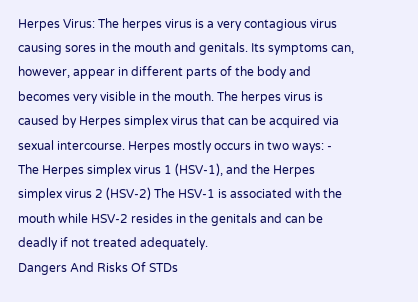Herpes Virus: The herpes virus is a very contagious virus causing sores in the mouth and genitals. Its symptoms can, however, appear in different parts of the body and becomes very visible in the mouth. The herpes virus is caused by Herpes simplex virus that can be acquired via sexual intercourse. Herpes mostly occurs in two ways: - The Herpes simplex virus 1 (HSV-1), and the Herpes simplex virus 2 (HSV-2) The HSV-1 is associated with the mouth while HSV-2 resides in the genitals and can be deadly if not treated adequately.
Dangers And Risks Of STDs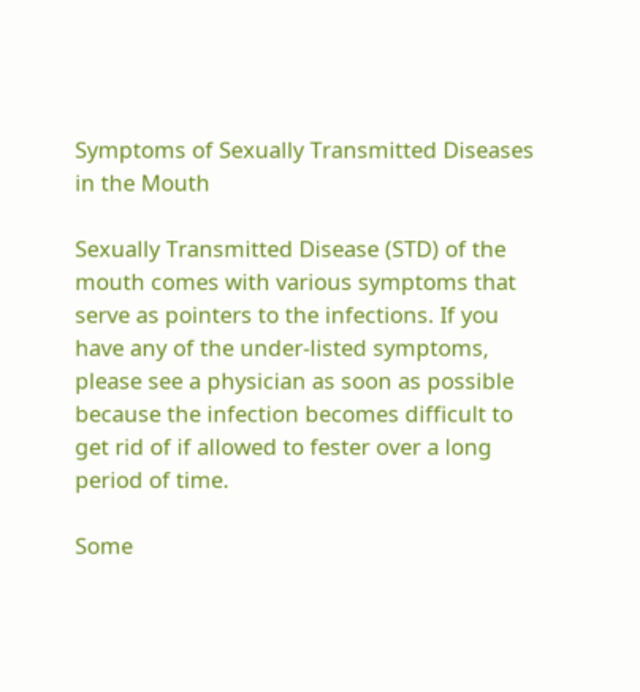Symptoms of Sexually Transmitted Diseases in the Mouth

Sexually Transmitted Disease (STD) of the mouth comes with various symptoms that serve as pointers to the infections. If you have any of the under-listed symptoms, please see a physician as soon as possible because the infection becomes difficult to get rid of if allowed to fester over a long period of time.

Some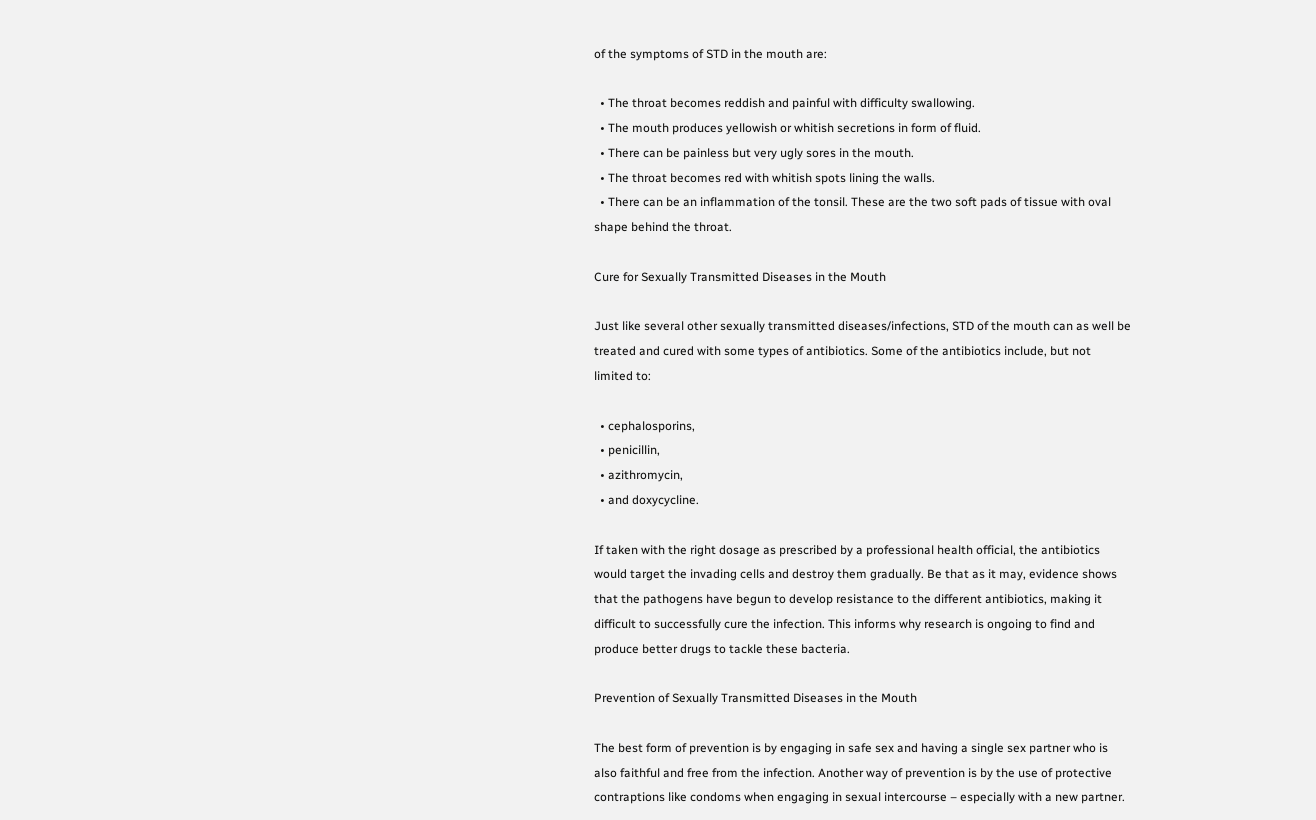of the symptoms of STD in the mouth are:

  • The throat becomes reddish and painful with difficulty swallowing.
  • The mouth produces yellowish or whitish secretions in form of fluid.
  • There can be painless but very ugly sores in the mouth.
  • The throat becomes red with whitish spots lining the walls.
  • There can be an inflammation of the tonsil. These are the two soft pads of tissue with oval shape behind the throat.

Cure for Sexually Transmitted Diseases in the Mouth

Just like several other sexually transmitted diseases/infections, STD of the mouth can as well be treated and cured with some types of antibiotics. Some of the antibiotics include, but not limited to:

  • cephalosporins,
  • penicillin,
  • azithromycin,
  • and doxycycline.

If taken with the right dosage as prescribed by a professional health official, the antibiotics would target the invading cells and destroy them gradually. Be that as it may, evidence shows that the pathogens have begun to develop resistance to the different antibiotics, making it difficult to successfully cure the infection. This informs why research is ongoing to find and produce better drugs to tackle these bacteria.

Prevention of Sexually Transmitted Diseases in the Mouth

The best form of prevention is by engaging in safe sex and having a single sex partner who is also faithful and free from the infection. Another way of prevention is by the use of protective contraptions like condoms when engaging in sexual intercourse – especially with a new partner.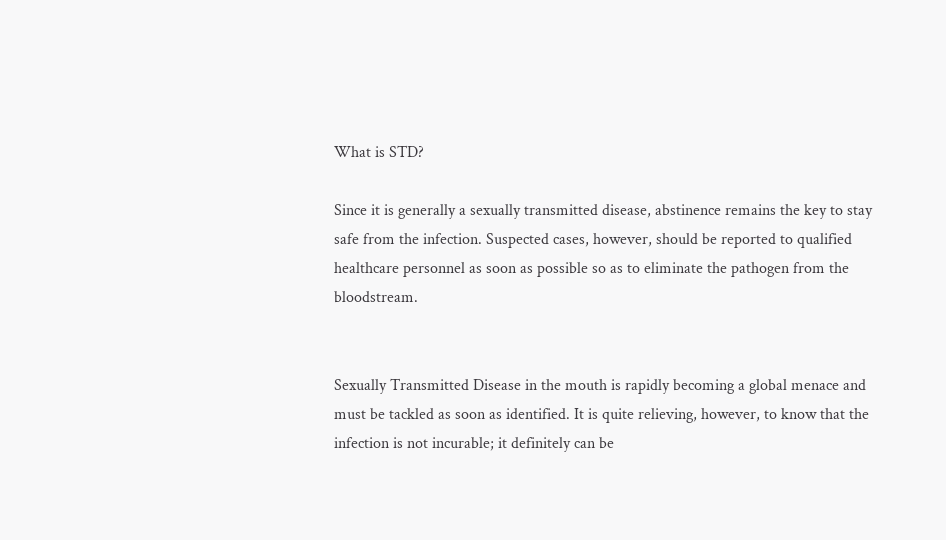What is STD?

Since it is generally a sexually transmitted disease, abstinence remains the key to stay safe from the infection. Suspected cases, however, should be reported to qualified healthcare personnel as soon as possible so as to eliminate the pathogen from the bloodstream.


Sexually Transmitted Disease in the mouth is rapidly becoming a global menace and must be tackled as soon as identified. It is quite relieving, however, to know that the infection is not incurable; it definitely can be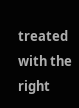treated with the right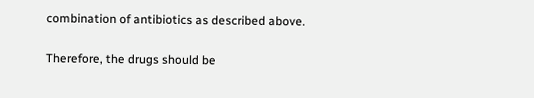combination of antibiotics as described above.

Therefore, the drugs should be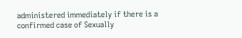administered immediately if there is a confirmed case of Sexually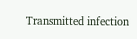Transmitted infection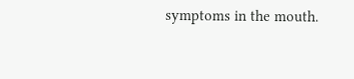symptoms in the mouth.